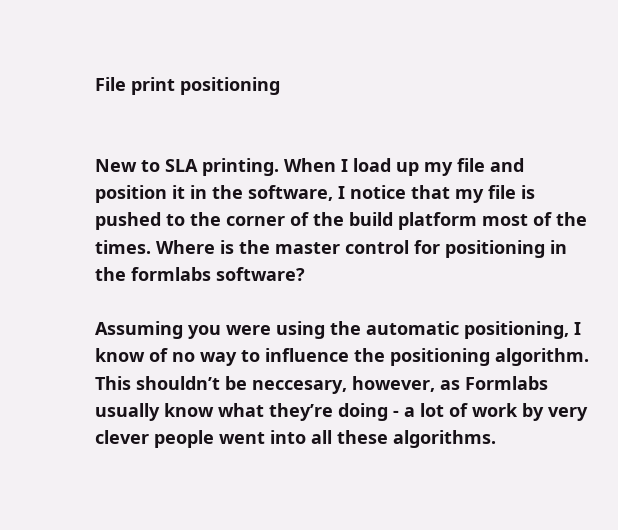File print positioning


New to SLA printing. When I load up my file and position it in the software, I notice that my file is pushed to the corner of the build platform most of the times. Where is the master control for positioning in the formlabs software?

Assuming you were using the automatic positioning, I know of no way to influence the positioning algorithm. This shouldn’t be neccesary, however, as Formlabs usually know what they’re doing - a lot of work by very clever people went into all these algorithms.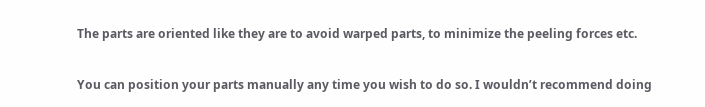The parts are oriented like they are to avoid warped parts, to minimize the peeling forces etc.

You can position your parts manually any time you wish to do so. I wouldn’t recommend doing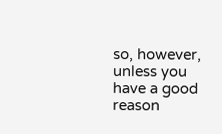so, however, unless you have a good reason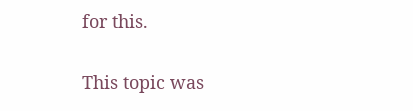for this.

This topic was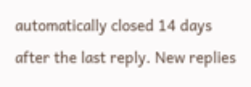automatically closed 14 days after the last reply. New replies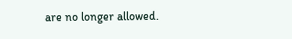are no longer allowed.